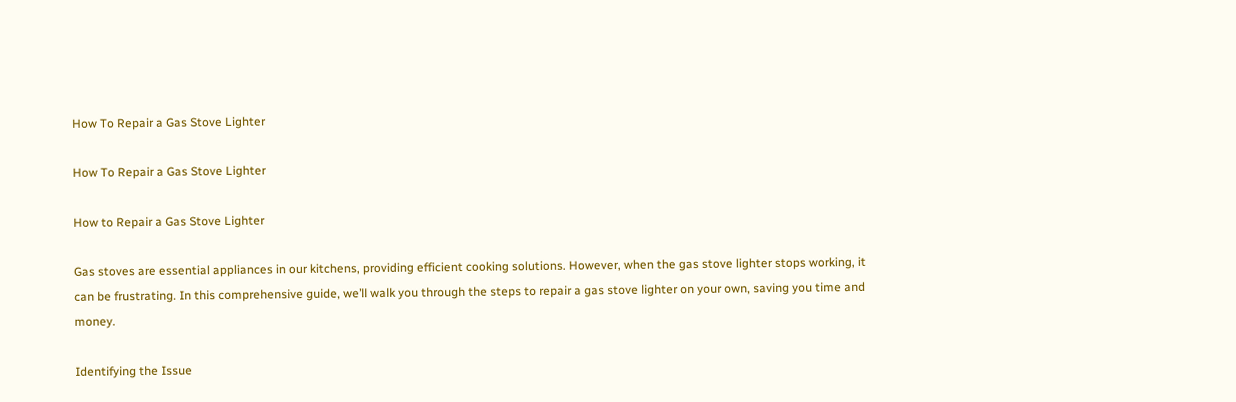How To Repair a Gas Stove Lighter

How To Repair a Gas Stove Lighter

How to Repair a Gas Stove Lighter

Gas stoves are essential appliances in our kitchens, providing efficient cooking solutions. However, when the gas stove lighter stops working, it can be frustrating. In this comprehensive guide, we’ll walk you through the steps to repair a gas stove lighter on your own, saving you time and money.

Identifying the Issue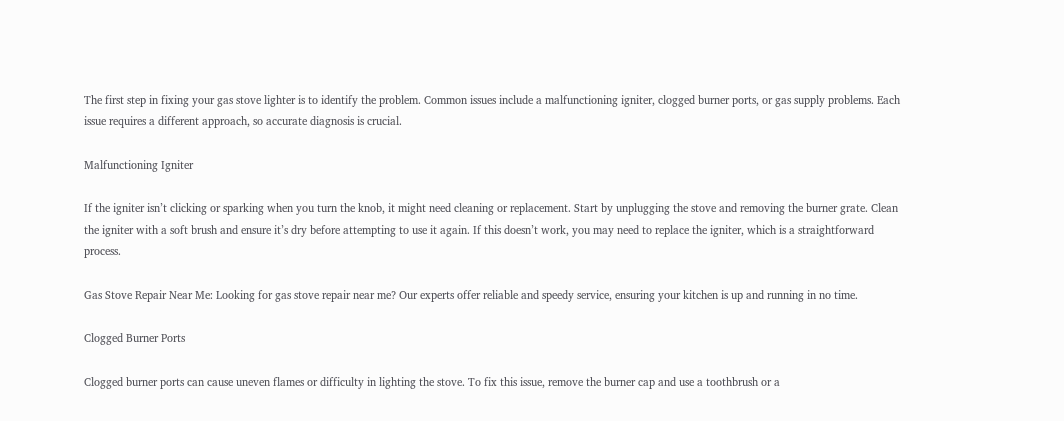The first step in fixing your gas stove lighter is to identify the problem. Common issues include a malfunctioning igniter, clogged burner ports, or gas supply problems. Each issue requires a different approach, so accurate diagnosis is crucial.

Malfunctioning Igniter

If the igniter isn’t clicking or sparking when you turn the knob, it might need cleaning or replacement. Start by unplugging the stove and removing the burner grate. Clean the igniter with a soft brush and ensure it’s dry before attempting to use it again. If this doesn’t work, you may need to replace the igniter, which is a straightforward process.

Gas Stove Repair Near Me: Looking for gas stove repair near me? Our experts offer reliable and speedy service, ensuring your kitchen is up and running in no time.

Clogged Burner Ports

Clogged burner ports can cause uneven flames or difficulty in lighting the stove. To fix this issue, remove the burner cap and use a toothbrush or a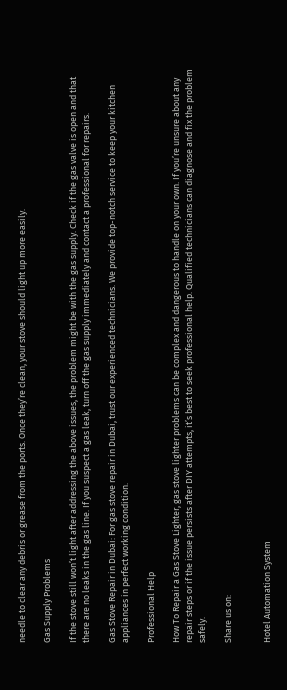needle to clear any debris or grease from the ports. Once they’re clean, your stove should light up more easily.

Gas Supply Problems

If the stove still won’t light after addressing the above issues, the problem might be with the gas supply. Check if the gas valve is open and that there are no leaks in the gas line. If you suspect a gas leak, turn off the gas supply immediately and contact a professional for repairs.

Gas Stove Repair in Dubai: For gas stove repair in Dubai, trust our experienced technicians. We provide top-notch service to keep your kitchen appliances in perfect working condition.

Professional Help

How To Repair a Gas Stove Lighter, gas stove lighter problems can be complex and dangerous to handle on your own. If you’re unsure about any repair steps or if the issue persists after DIY attempts, it’s best to seek professional help. Qualified technicians can diagnose and fix the problem safely.

Share us on:


Hotel Automation System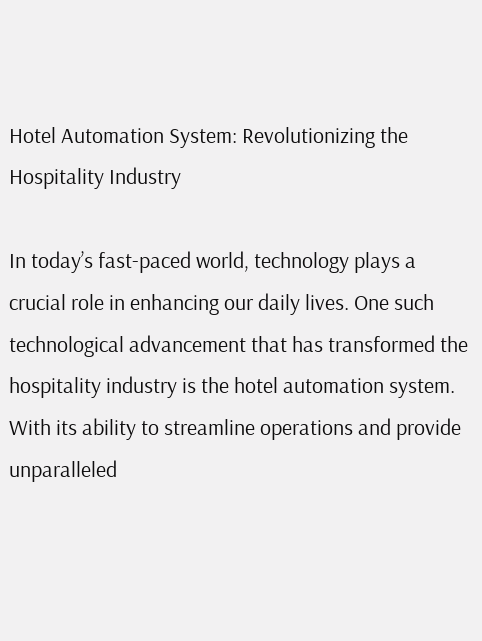Hotel Automation System: Revolutionizing the Hospitality Industry

In today’s fast-paced world, technology plays a crucial role in enhancing our daily lives. One such technological advancement that has transformed the hospitality industry is the hotel automation system. With its ability to streamline operations and provide unparalleled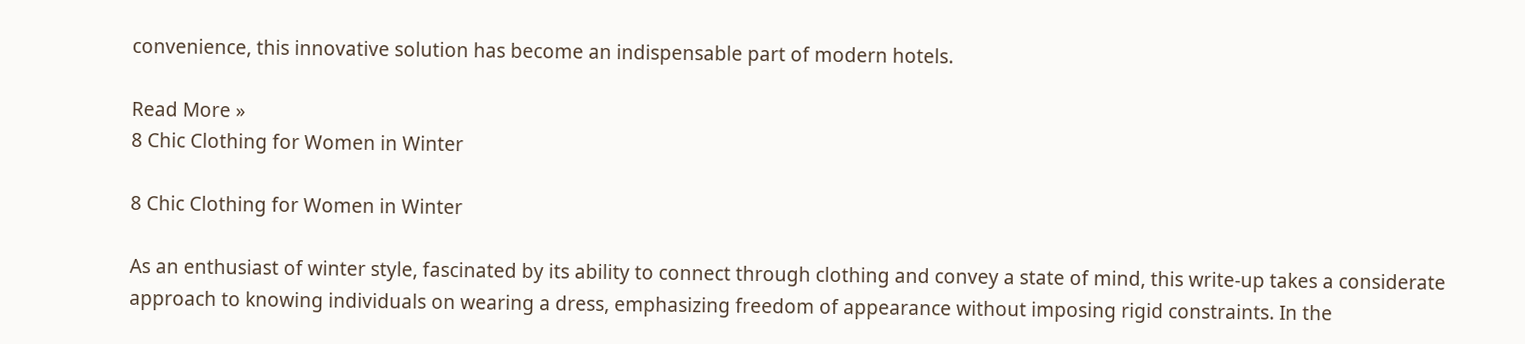convenience, this innovative solution has become an indispensable part of modern hotels.

Read More »
8 Chic Clothing for Women in Winter

8 Chic Clothing for Women in Winter

As an enthusiast of winter style, fascinated by its ability to connect through clothing and convey a state of mind, this write-up takes a considerate approach to knowing individuals on wearing a dress, emphasizing freedom of appearance without imposing rigid constraints. In the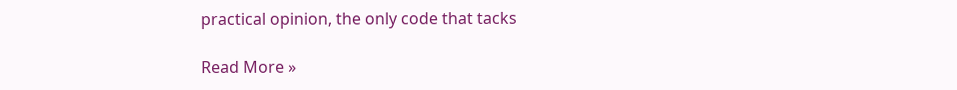practical opinion, the only code that tacks

Read More »